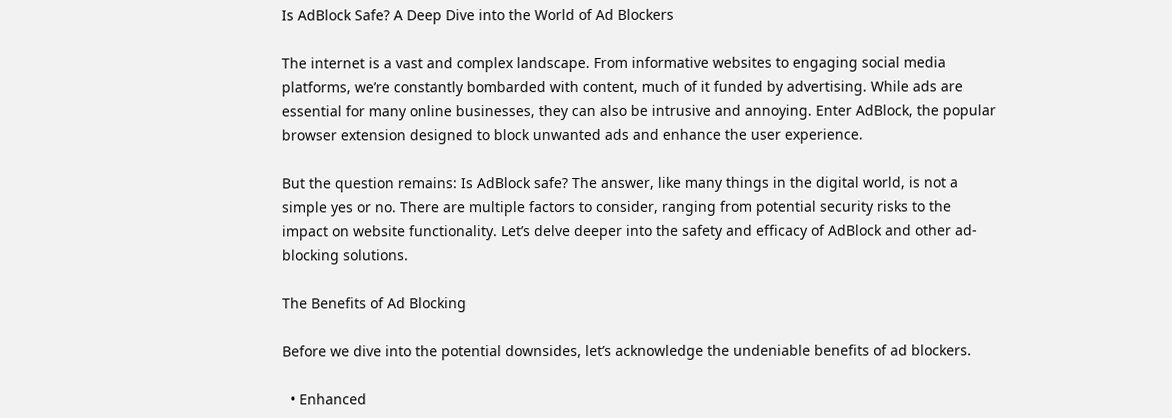Is AdBlock Safe? A Deep Dive into the World of Ad Blockers

The internet is a vast and complex landscape. From informative websites to engaging social media platforms, we’re constantly bombarded with content, much of it funded by advertising. While ads are essential for many online businesses, they can also be intrusive and annoying. Enter AdBlock, the popular browser extension designed to block unwanted ads and enhance the user experience.

But the question remains: Is AdBlock safe? The answer, like many things in the digital world, is not a simple yes or no. There are multiple factors to consider, ranging from potential security risks to the impact on website functionality. Let’s delve deeper into the safety and efficacy of AdBlock and other ad-blocking solutions.

The Benefits of Ad Blocking

Before we dive into the potential downsides, let’s acknowledge the undeniable benefits of ad blockers.

  • Enhanced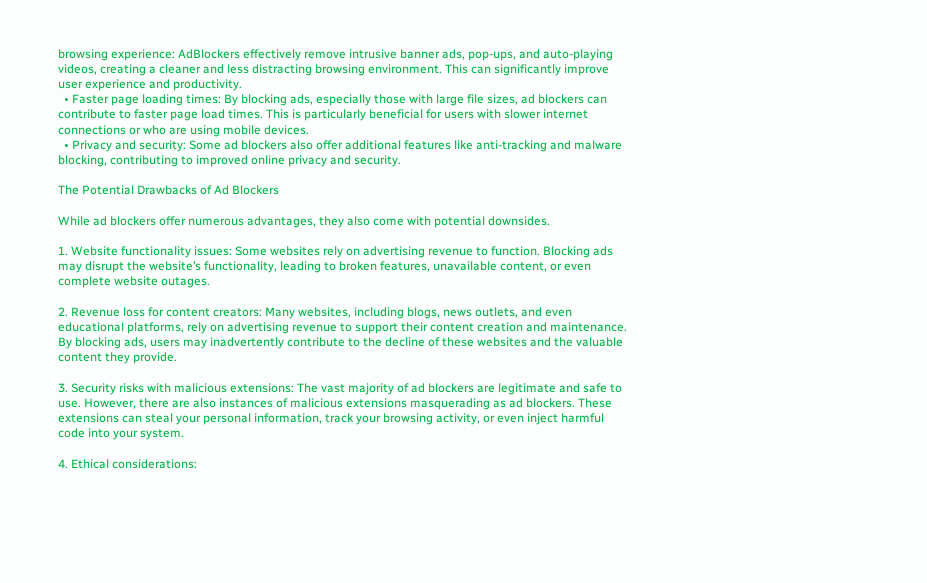browsing experience: AdBlockers effectively remove intrusive banner ads, pop-ups, and auto-playing videos, creating a cleaner and less distracting browsing environment. This can significantly improve user experience and productivity.
  • Faster page loading times: By blocking ads, especially those with large file sizes, ad blockers can contribute to faster page load times. This is particularly beneficial for users with slower internet connections or who are using mobile devices.
  • Privacy and security: Some ad blockers also offer additional features like anti-tracking and malware blocking, contributing to improved online privacy and security.

The Potential Drawbacks of Ad Blockers

While ad blockers offer numerous advantages, they also come with potential downsides.

1. Website functionality issues: Some websites rely on advertising revenue to function. Blocking ads may disrupt the website’s functionality, leading to broken features, unavailable content, or even complete website outages.

2. Revenue loss for content creators: Many websites, including blogs, news outlets, and even educational platforms, rely on advertising revenue to support their content creation and maintenance. By blocking ads, users may inadvertently contribute to the decline of these websites and the valuable content they provide.

3. Security risks with malicious extensions: The vast majority of ad blockers are legitimate and safe to use. However, there are also instances of malicious extensions masquerading as ad blockers. These extensions can steal your personal information, track your browsing activity, or even inject harmful code into your system.

4. Ethical considerations: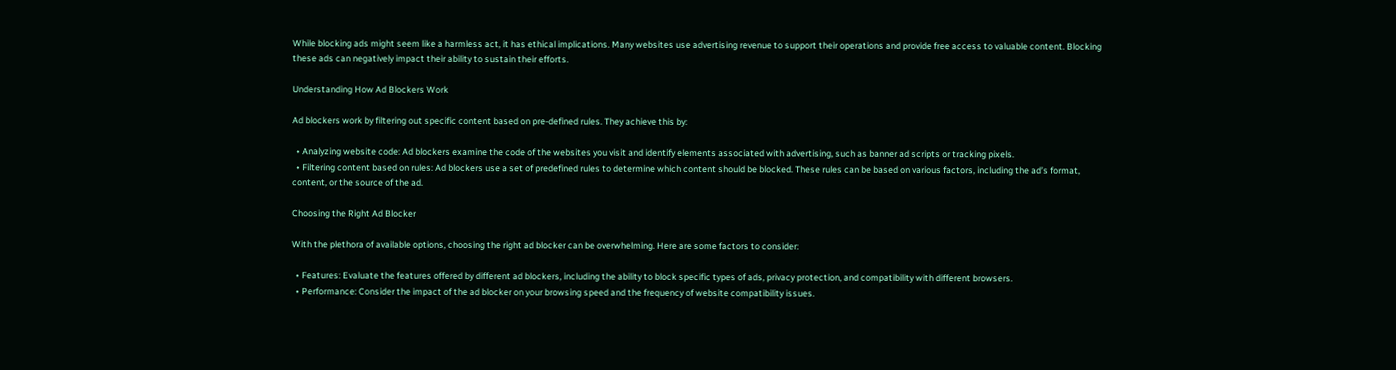While blocking ads might seem like a harmless act, it has ethical implications. Many websites use advertising revenue to support their operations and provide free access to valuable content. Blocking these ads can negatively impact their ability to sustain their efforts.

Understanding How Ad Blockers Work

Ad blockers work by filtering out specific content based on pre-defined rules. They achieve this by:

  • Analyzing website code: Ad blockers examine the code of the websites you visit and identify elements associated with advertising, such as banner ad scripts or tracking pixels.
  • Filtering content based on rules: Ad blockers use a set of predefined rules to determine which content should be blocked. These rules can be based on various factors, including the ad’s format, content, or the source of the ad.

Choosing the Right Ad Blocker

With the plethora of available options, choosing the right ad blocker can be overwhelming. Here are some factors to consider:

  • Features: Evaluate the features offered by different ad blockers, including the ability to block specific types of ads, privacy protection, and compatibility with different browsers.
  • Performance: Consider the impact of the ad blocker on your browsing speed and the frequency of website compatibility issues.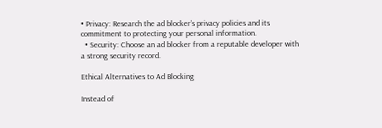• Privacy: Research the ad blocker’s privacy policies and its commitment to protecting your personal information.
  • Security: Choose an ad blocker from a reputable developer with a strong security record.

Ethical Alternatives to Ad Blocking

Instead of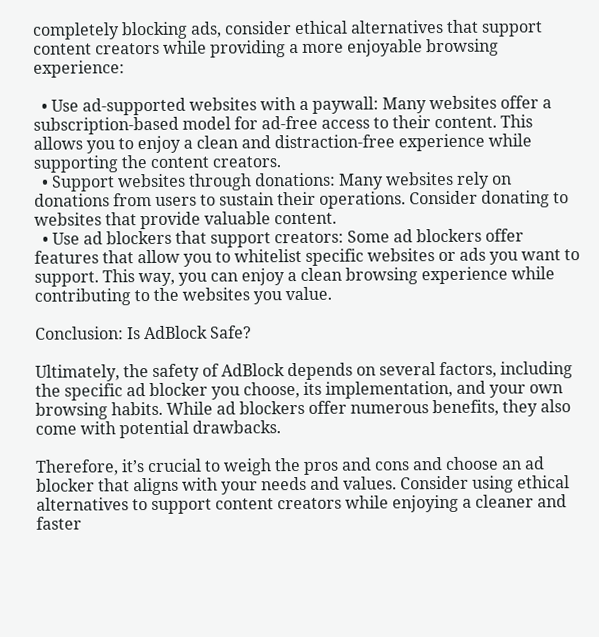completely blocking ads, consider ethical alternatives that support content creators while providing a more enjoyable browsing experience:

  • Use ad-supported websites with a paywall: Many websites offer a subscription-based model for ad-free access to their content. This allows you to enjoy a clean and distraction-free experience while supporting the content creators.
  • Support websites through donations: Many websites rely on donations from users to sustain their operations. Consider donating to websites that provide valuable content.
  • Use ad blockers that support creators: Some ad blockers offer features that allow you to whitelist specific websites or ads you want to support. This way, you can enjoy a clean browsing experience while contributing to the websites you value.

Conclusion: Is AdBlock Safe?

Ultimately, the safety of AdBlock depends on several factors, including the specific ad blocker you choose, its implementation, and your own browsing habits. While ad blockers offer numerous benefits, they also come with potential drawbacks.

Therefore, it’s crucial to weigh the pros and cons and choose an ad blocker that aligns with your needs and values. Consider using ethical alternatives to support content creators while enjoying a cleaner and faster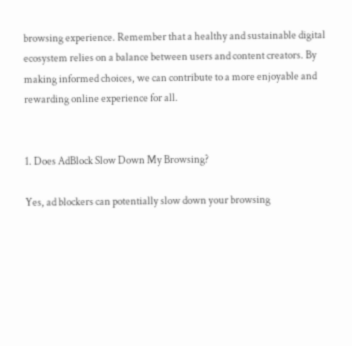browsing experience. Remember that a healthy and sustainable digital ecosystem relies on a balance between users and content creators. By making informed choices, we can contribute to a more enjoyable and rewarding online experience for all.


1. Does AdBlock Slow Down My Browsing?

Yes, ad blockers can potentially slow down your browsing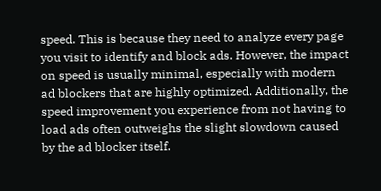speed. This is because they need to analyze every page you visit to identify and block ads. However, the impact on speed is usually minimal, especially with modern ad blockers that are highly optimized. Additionally, the speed improvement you experience from not having to load ads often outweighs the slight slowdown caused by the ad blocker itself.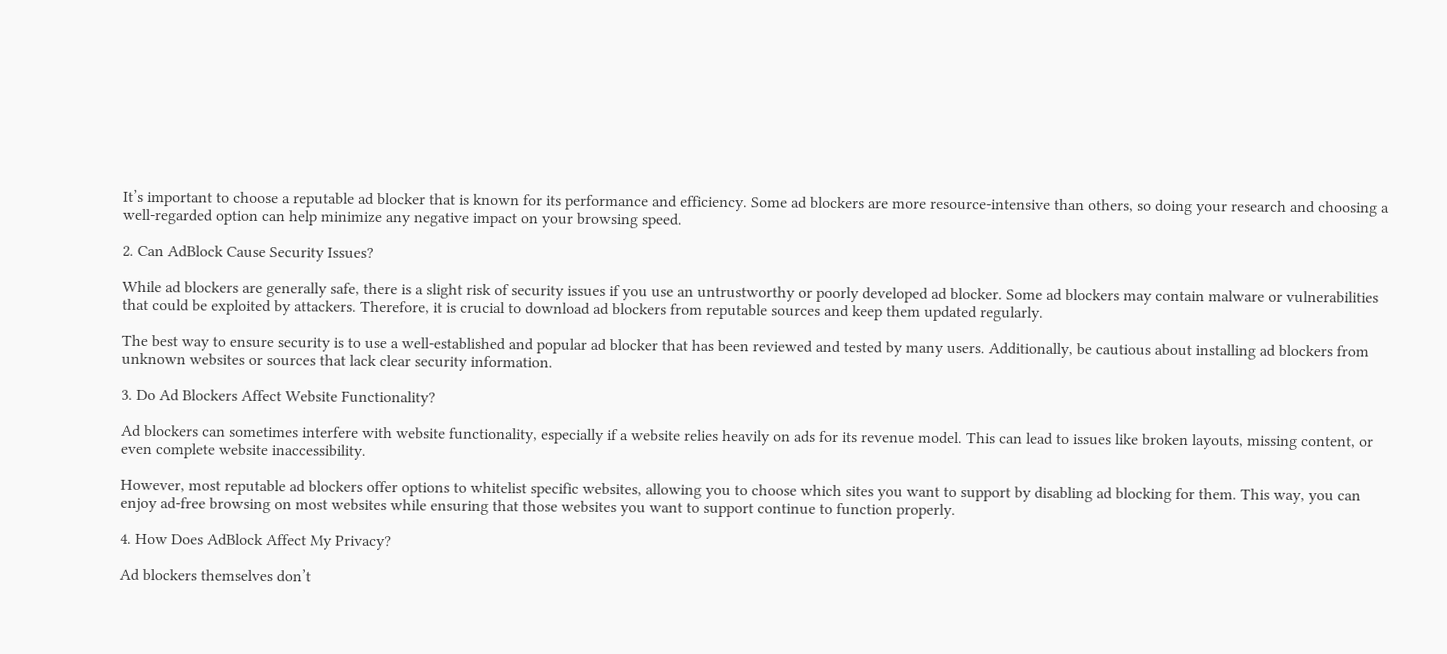It’s important to choose a reputable ad blocker that is known for its performance and efficiency. Some ad blockers are more resource-intensive than others, so doing your research and choosing a well-regarded option can help minimize any negative impact on your browsing speed.

2. Can AdBlock Cause Security Issues?

While ad blockers are generally safe, there is a slight risk of security issues if you use an untrustworthy or poorly developed ad blocker. Some ad blockers may contain malware or vulnerabilities that could be exploited by attackers. Therefore, it is crucial to download ad blockers from reputable sources and keep them updated regularly.

The best way to ensure security is to use a well-established and popular ad blocker that has been reviewed and tested by many users. Additionally, be cautious about installing ad blockers from unknown websites or sources that lack clear security information.

3. Do Ad Blockers Affect Website Functionality?

Ad blockers can sometimes interfere with website functionality, especially if a website relies heavily on ads for its revenue model. This can lead to issues like broken layouts, missing content, or even complete website inaccessibility.

However, most reputable ad blockers offer options to whitelist specific websites, allowing you to choose which sites you want to support by disabling ad blocking for them. This way, you can enjoy ad-free browsing on most websites while ensuring that those websites you want to support continue to function properly.

4. How Does AdBlock Affect My Privacy?

Ad blockers themselves don’t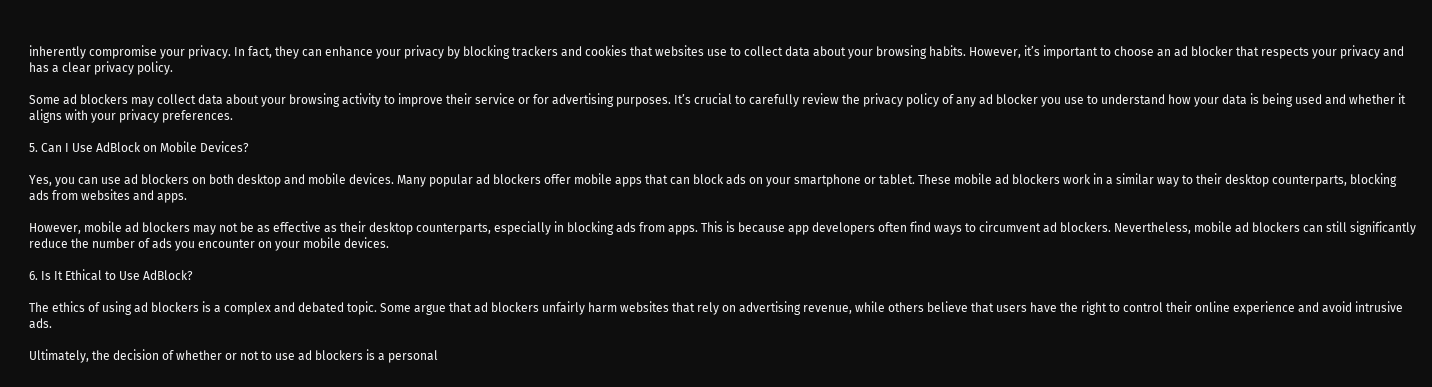inherently compromise your privacy. In fact, they can enhance your privacy by blocking trackers and cookies that websites use to collect data about your browsing habits. However, it’s important to choose an ad blocker that respects your privacy and has a clear privacy policy.

Some ad blockers may collect data about your browsing activity to improve their service or for advertising purposes. It’s crucial to carefully review the privacy policy of any ad blocker you use to understand how your data is being used and whether it aligns with your privacy preferences.

5. Can I Use AdBlock on Mobile Devices?

Yes, you can use ad blockers on both desktop and mobile devices. Many popular ad blockers offer mobile apps that can block ads on your smartphone or tablet. These mobile ad blockers work in a similar way to their desktop counterparts, blocking ads from websites and apps.

However, mobile ad blockers may not be as effective as their desktop counterparts, especially in blocking ads from apps. This is because app developers often find ways to circumvent ad blockers. Nevertheless, mobile ad blockers can still significantly reduce the number of ads you encounter on your mobile devices.

6. Is It Ethical to Use AdBlock?

The ethics of using ad blockers is a complex and debated topic. Some argue that ad blockers unfairly harm websites that rely on advertising revenue, while others believe that users have the right to control their online experience and avoid intrusive ads.

Ultimately, the decision of whether or not to use ad blockers is a personal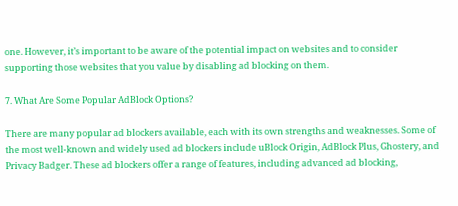one. However, it’s important to be aware of the potential impact on websites and to consider supporting those websites that you value by disabling ad blocking on them.

7. What Are Some Popular AdBlock Options?

There are many popular ad blockers available, each with its own strengths and weaknesses. Some of the most well-known and widely used ad blockers include uBlock Origin, AdBlock Plus, Ghostery, and Privacy Badger. These ad blockers offer a range of features, including advanced ad blocking,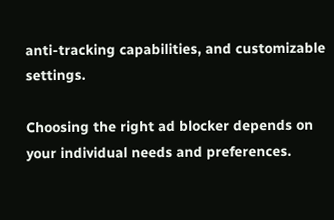anti-tracking capabilities, and customizable settings.

Choosing the right ad blocker depends on your individual needs and preferences.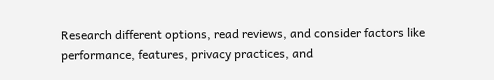Research different options, read reviews, and consider factors like performance, features, privacy practices, and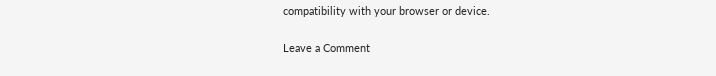compatibility with your browser or device.

Leave a Comment